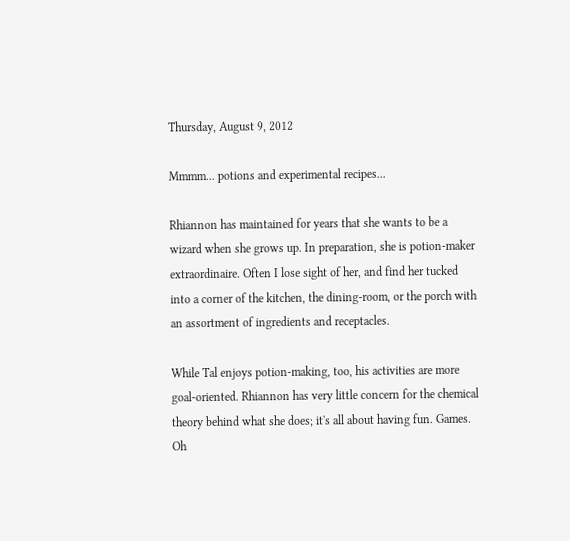Thursday, August 9, 2012

Mmmm... potions and experimental recipes...

Rhiannon has maintained for years that she wants to be a wizard when she grows up. In preparation, she is potion-maker extraordinaire. Often I lose sight of her, and find her tucked into a corner of the kitchen, the dining-room, or the porch with an assortment of ingredients and receptacles.

While Tal enjoys potion-making, too, his activities are more goal-oriented. Rhiannon has very little concern for the chemical theory behind what she does; it's all about having fun. Games. Oh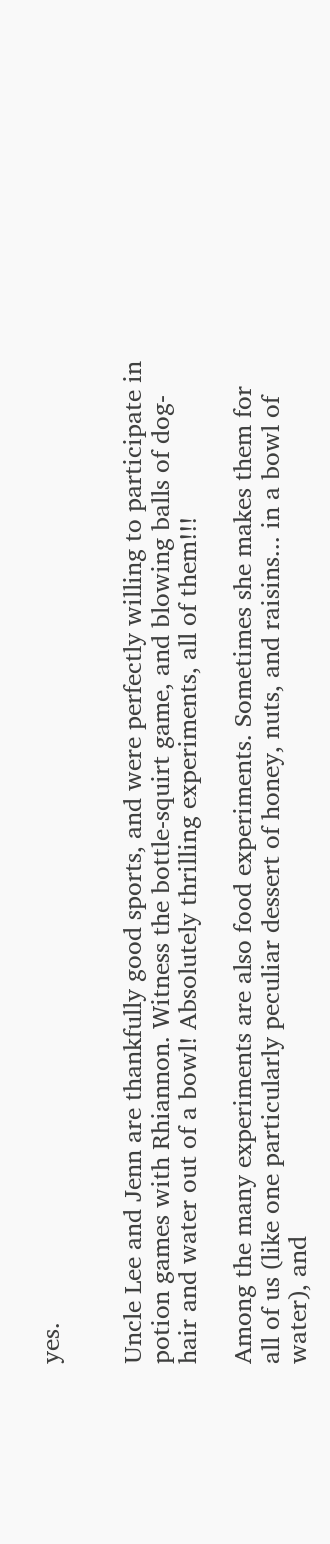yes.


Uncle Lee and Jenn are thankfully good sports, and were perfectly willing to participate in potion games with Rhiannon. Witness the bottle-squirt game, and blowing balls of dog-hair and water out of a bowl! Absolutely thrilling experiments, all of them!!!

Among the many experiments are also food experiments. Sometimes she makes them for all of us (like one particularly peculiar dessert of honey, nuts, and raisins... in a bowl of water), and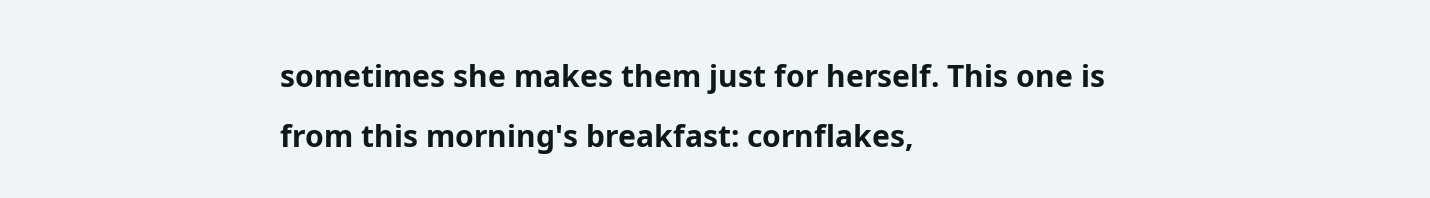sometimes she makes them just for herself. This one is from this morning's breakfast: cornflakes,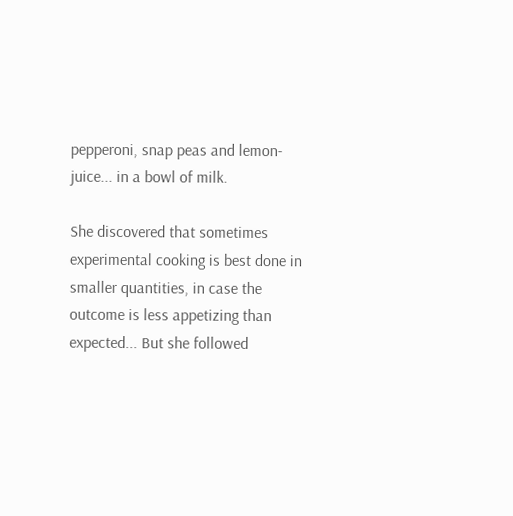pepperoni, snap peas and lemon-juice... in a bowl of milk.

She discovered that sometimes experimental cooking is best done in smaller quantities, in case the outcome is less appetizing than expected... But she followed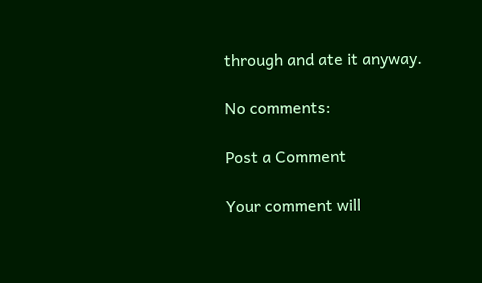through and ate it anyway.

No comments:

Post a Comment

Your comment will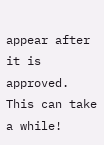appear after it is approved. This can take a while!